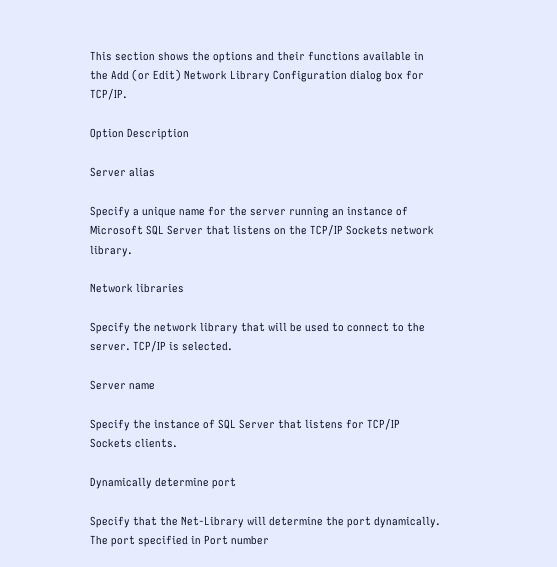This section shows the options and their functions available in the Add (or Edit) Network Library Configuration dialog box for TCP/IP.

Option Description

Server alias

Specify a unique name for the server running an instance of Microsoft SQL Server that listens on the TCP/IP Sockets network library.

Network libraries

Specify the network library that will be used to connect to the server. TCP/IP is selected.

Server name

Specify the instance of SQL Server that listens for TCP/IP Sockets clients.

Dynamically determine port

Specify that the Net-Library will determine the port dynamically. The port specified in Port number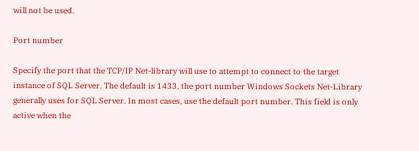will not be used.

Port number

Specify the port that the TCP/IP Net-library will use to attempt to connect to the target instance of SQL Server. The default is 1433, the port number Windows Sockets Net-Library generally uses for SQL Server. In most cases, use the default port number. This field is only active when the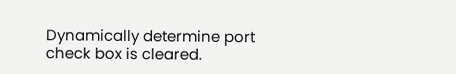Dynamically determine port check box is cleared.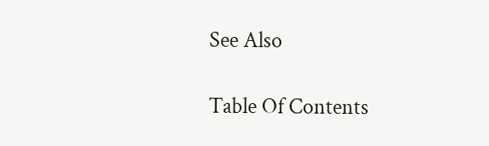See Also

Table Of Contents